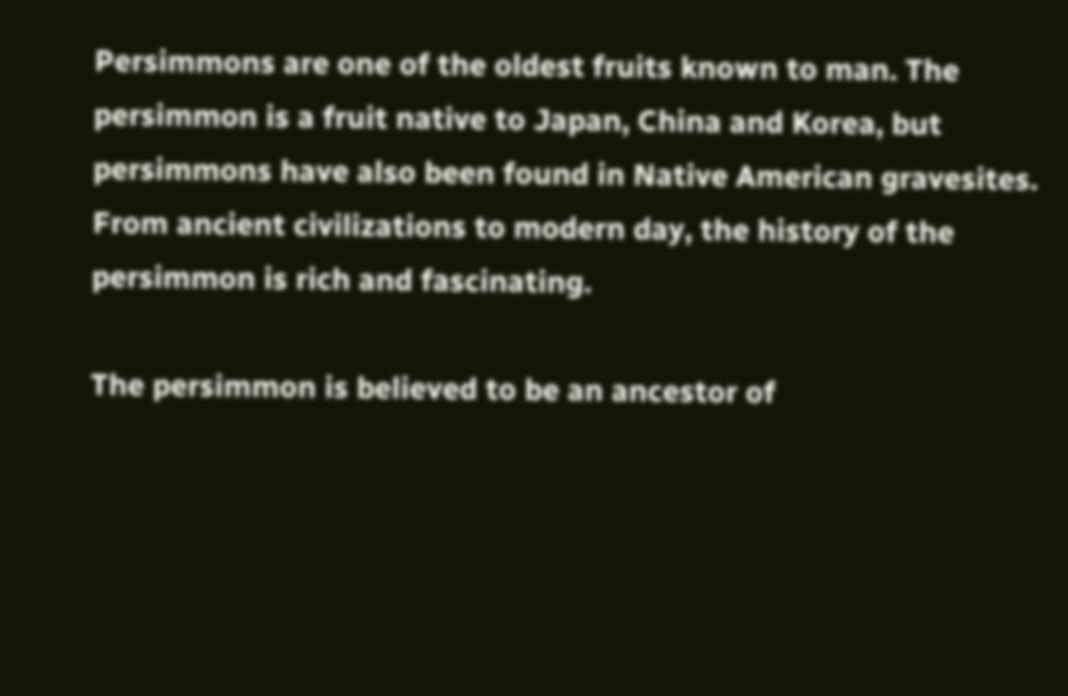Persimmons are one of the oldest fruits known to man. The persimmon is a fruit native to Japan, China and Korea, but persimmons have also been found in Native American gravesites. From ancient civilizations to modern day, the history of the persimmon is rich and fascinating.

The persimmon is believed to be an ancestor of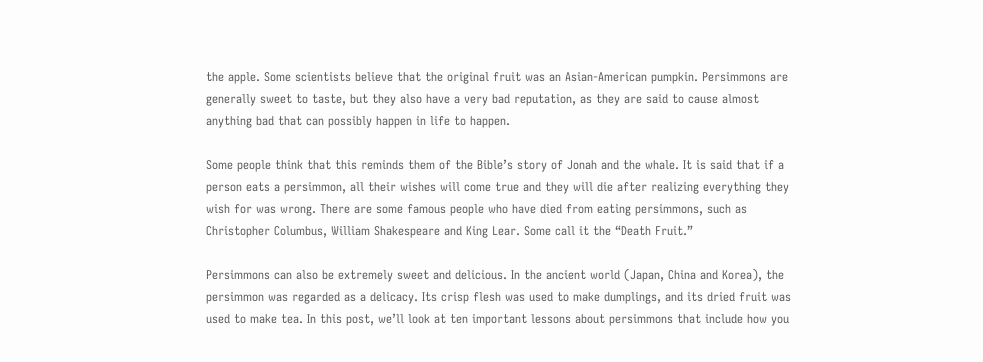the apple. Some scientists believe that the original fruit was an Asian-American pumpkin. Persimmons are generally sweet to taste, but they also have a very bad reputation, as they are said to cause almost anything bad that can possibly happen in life to happen.

Some people think that this reminds them of the Bible’s story of Jonah and the whale. It is said that if a person eats a persimmon, all their wishes will come true and they will die after realizing everything they wish for was wrong. There are some famous people who have died from eating persimmons, such as Christopher Columbus, William Shakespeare and King Lear. Some call it the “Death Fruit.”

Persimmons can also be extremely sweet and delicious. In the ancient world (Japan, China and Korea), the persimmon was regarded as a delicacy. Its crisp flesh was used to make dumplings, and its dried fruit was used to make tea. In this post, we’ll look at ten important lessons about persimmons that include how you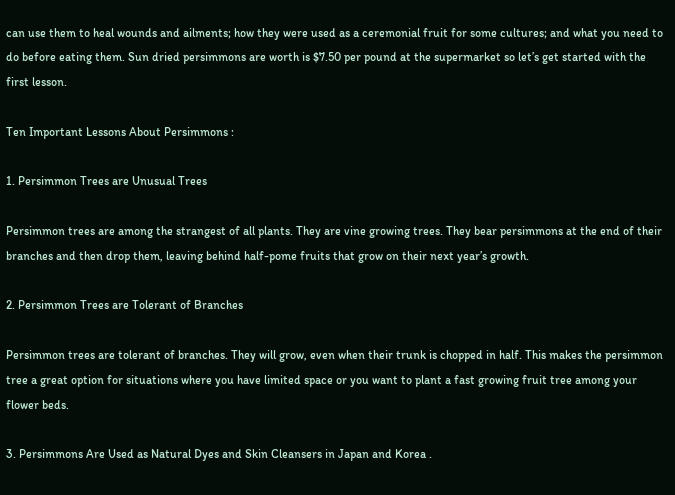can use them to heal wounds and ailments; how they were used as a ceremonial fruit for some cultures; and what you need to do before eating them. Sun dried persimmons are worth is $7.50 per pound at the supermarket so let’s get started with the first lesson.

Ten Important Lessons About Persimmons :

1. Persimmon Trees are Unusual Trees

Persimmon trees are among the strangest of all plants. They are vine growing trees. They bear persimmons at the end of their branches and then drop them, leaving behind half-pome fruits that grow on their next year’s growth.

2. Persimmon Trees are Tolerant of Branches

Persimmon trees are tolerant of branches. They will grow, even when their trunk is chopped in half. This makes the persimmon tree a great option for situations where you have limited space or you want to plant a fast growing fruit tree among your flower beds.

3. Persimmons Are Used as Natural Dyes and Skin Cleansers in Japan and Korea .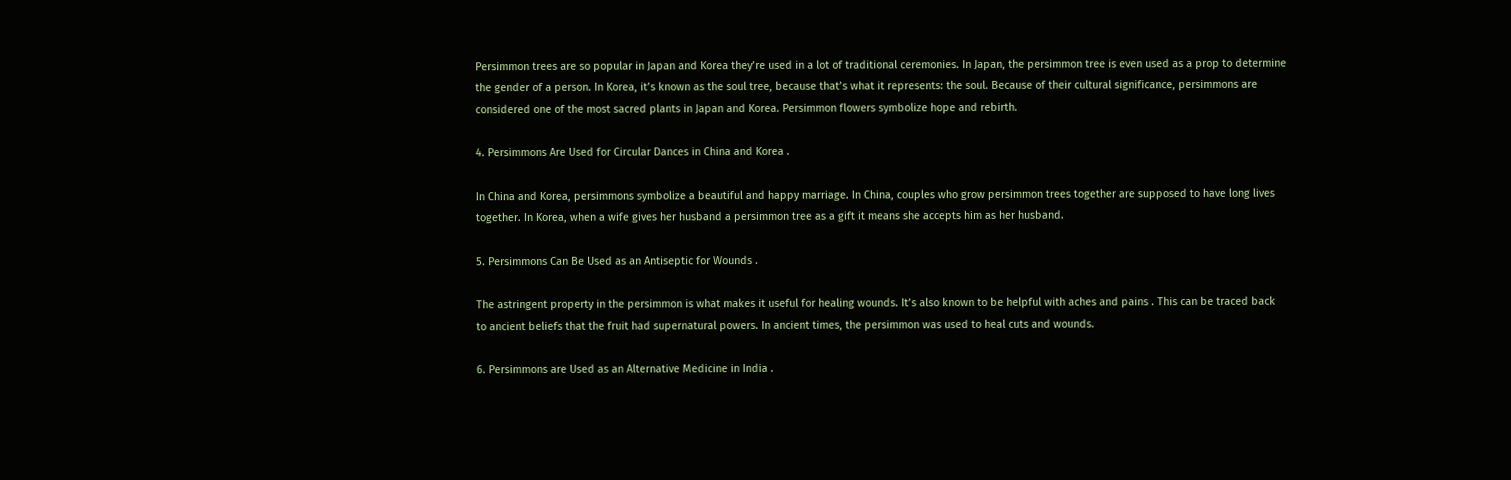Persimmon trees are so popular in Japan and Korea they’re used in a lot of traditional ceremonies. In Japan, the persimmon tree is even used as a prop to determine the gender of a person. In Korea, it’s known as the soul tree, because that’s what it represents: the soul. Because of their cultural significance, persimmons are considered one of the most sacred plants in Japan and Korea. Persimmon flowers symbolize hope and rebirth.

4. Persimmons Are Used for Circular Dances in China and Korea .

In China and Korea, persimmons symbolize a beautiful and happy marriage. In China, couples who grow persimmon trees together are supposed to have long lives together. In Korea, when a wife gives her husband a persimmon tree as a gift it means she accepts him as her husband.

5. Persimmons Can Be Used as an Antiseptic for Wounds .

The astringent property in the persimmon is what makes it useful for healing wounds. It’s also known to be helpful with aches and pains . This can be traced back to ancient beliefs that the fruit had supernatural powers. In ancient times, the persimmon was used to heal cuts and wounds.

6. Persimmons are Used as an Alternative Medicine in India .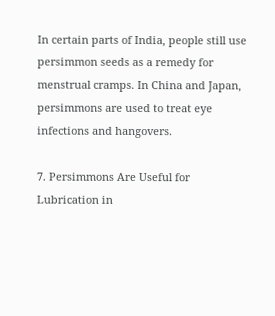In certain parts of India, people still use persimmon seeds as a remedy for menstrual cramps. In China and Japan, persimmons are used to treat eye infections and hangovers.

7. Persimmons Are Useful for Lubrication in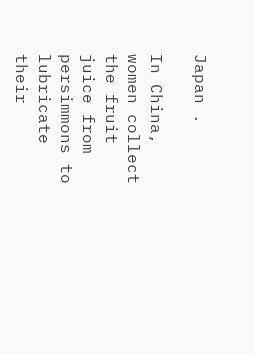Japan .

In China, women collect the fruit juice from persimmons to lubricate their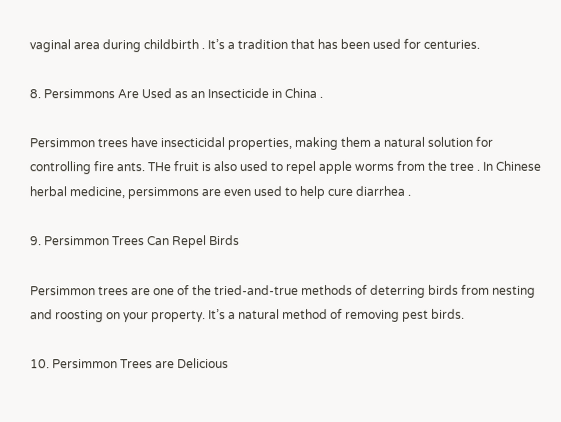vaginal area during childbirth . It’s a tradition that has been used for centuries.

8. Persimmons Are Used as an Insecticide in China .

Persimmon trees have insecticidal properties, making them a natural solution for controlling fire ants. THe fruit is also used to repel apple worms from the tree . In Chinese herbal medicine, persimmons are even used to help cure diarrhea .

9. Persimmon Trees Can Repel Birds

Persimmon trees are one of the tried-and-true methods of deterring birds from nesting and roosting on your property. It’s a natural method of removing pest birds.

10. Persimmon Trees are Delicious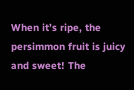When it’s ripe, the persimmon fruit is juicy and sweet! The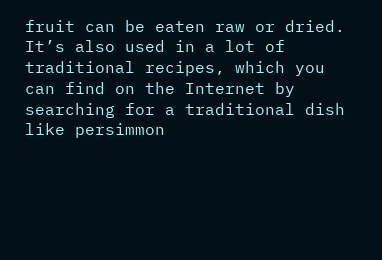fruit can be eaten raw or dried. It’s also used in a lot of traditional recipes, which you can find on the Internet by searching for a traditional dish like persimmon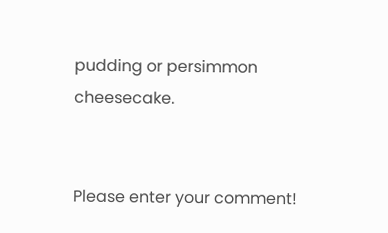pudding or persimmon cheesecake.


Please enter your comment!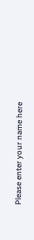Please enter your name here